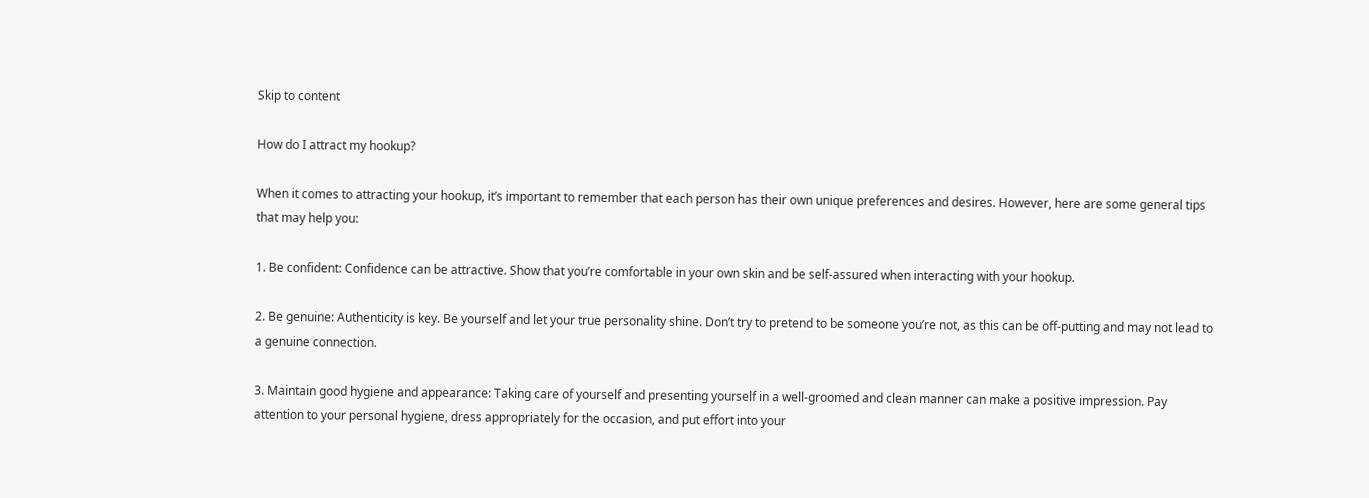Skip to content

How do I attract my hookup?

When it comes to attracting your hookup, it’s important to remember that each person has their own unique preferences and desires. However, here are some general tips that may help you:

1. Be confident: Confidence can be attractive. Show that you’re comfortable in your own skin and be self-assured when interacting with your hookup.

2. Be genuine: Authenticity is key. Be yourself and let your true personality shine. Don’t try to pretend to be someone you’re not, as this can be off-putting and may not lead to a genuine connection.

3. Maintain good hygiene and appearance: Taking care of yourself and presenting yourself in a well-groomed and clean manner can make a positive impression. Pay attention to your personal hygiene, dress appropriately for the occasion, and put effort into your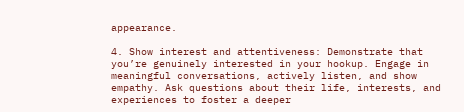appearance.

4. Show interest and attentiveness: Demonstrate that you’re genuinely interested in your hookup. Engage in meaningful conversations, actively listen, and show empathy. Ask questions about their life, interests, and experiences to foster a deeper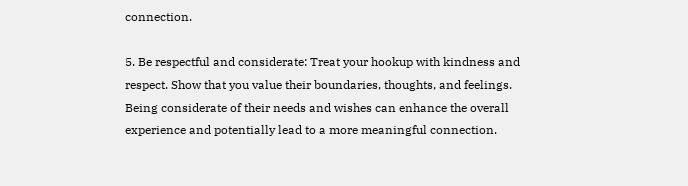connection.

5. Be respectful and considerate: Treat your hookup with kindness and respect. Show that you value their boundaries, thoughts, and feelings. Being considerate of their needs and wishes can enhance the overall experience and potentially lead to a more meaningful connection.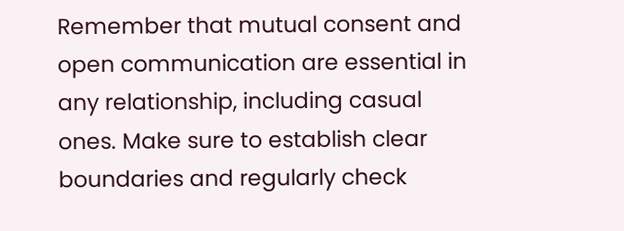Remember that mutual consent and open communication are essential in any relationship, including casual ones. Make sure to establish clear boundaries and regularly check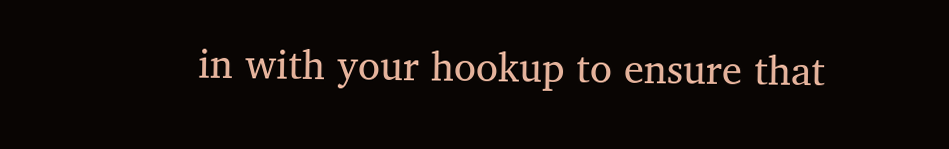in with your hookup to ensure that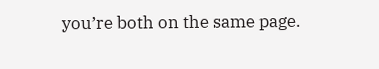you’re both on the same page.